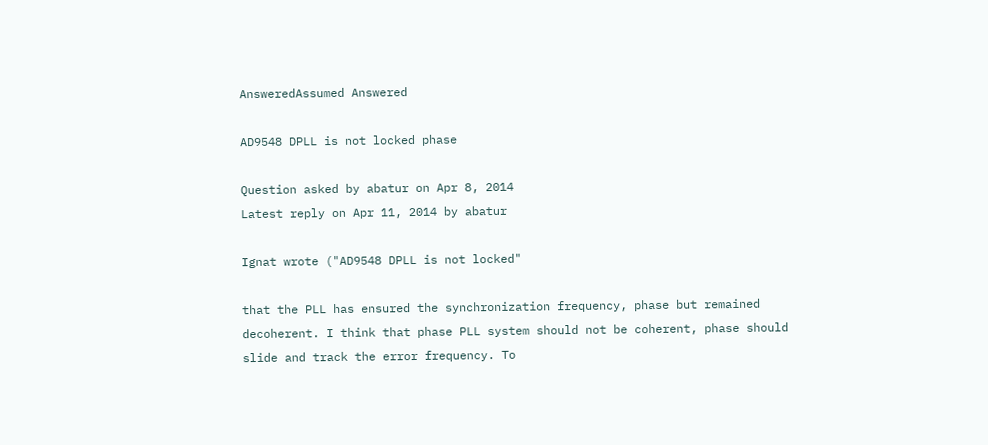AnsweredAssumed Answered

AD9548 DPLL is not locked phase

Question asked by abatur on Apr 8, 2014
Latest reply on Apr 11, 2014 by abatur

Ignat wrote ("AD9548 DPLL is not locked"

that the PLL has ensured the synchronization frequency, phase but remained decoherent. I think that phase PLL system should not be coherent, phase should slide and track the error frequency. To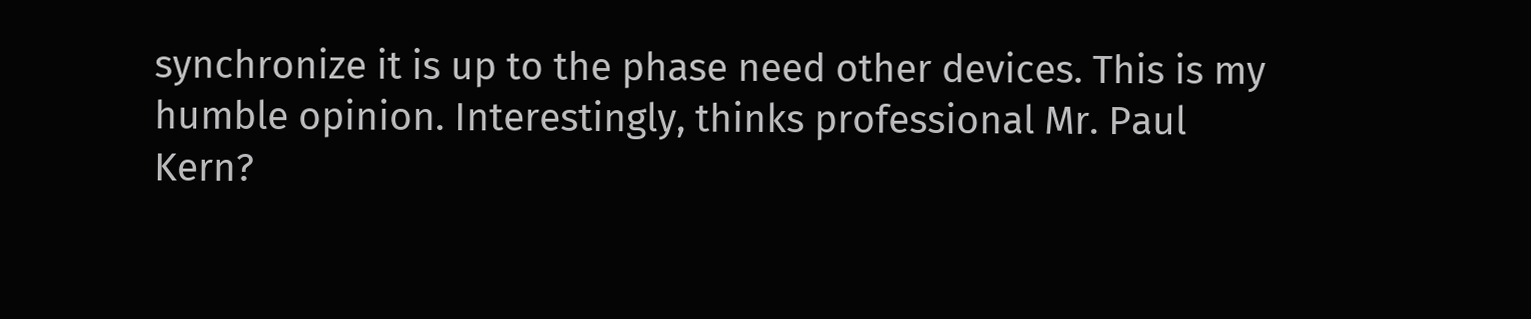synchronize it is up to the phase need other devices. This is my humble opinion. Interestingly, thinks professional Mr. Paul Kern?